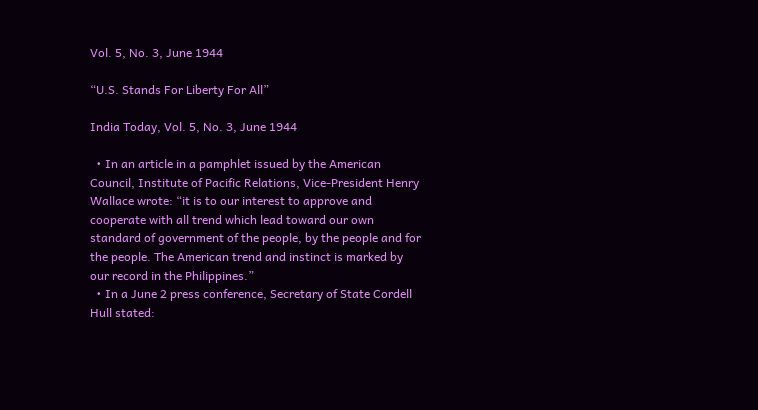Vol. 5, No. 3, June 1944

“U.S. Stands For Liberty For All”

India Today, Vol. 5, No. 3, June 1944

  • In an article in a pamphlet issued by the American Council, Institute of Pacific Relations, Vice-President Henry Wallace wrote: “it is to our interest to approve and cooperate with all trend which lead toward our own standard of government of the people, by the people and for the people. The American trend and instinct is marked by our record in the Philippines.”
  • In a June 2 press conference, Secretary of State Cordell Hull stated: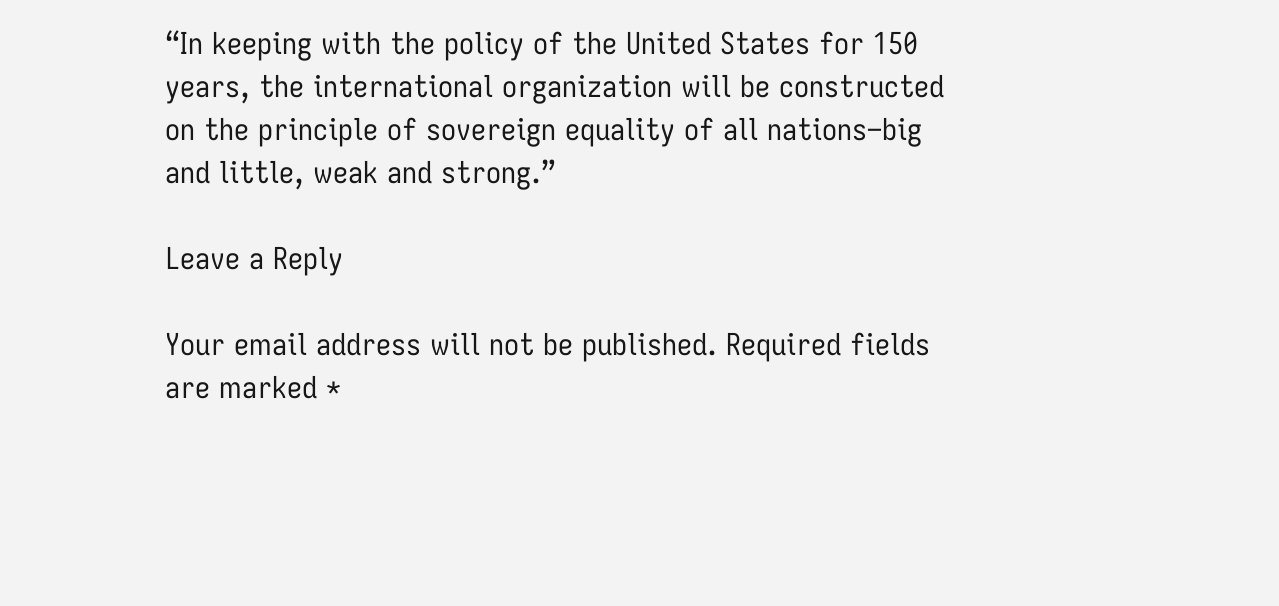“In keeping with the policy of the United States for 150 years, the international organization will be constructed on the principle of sovereign equality of all nations–big and little, weak and strong.”

Leave a Reply

Your email address will not be published. Required fields are marked *